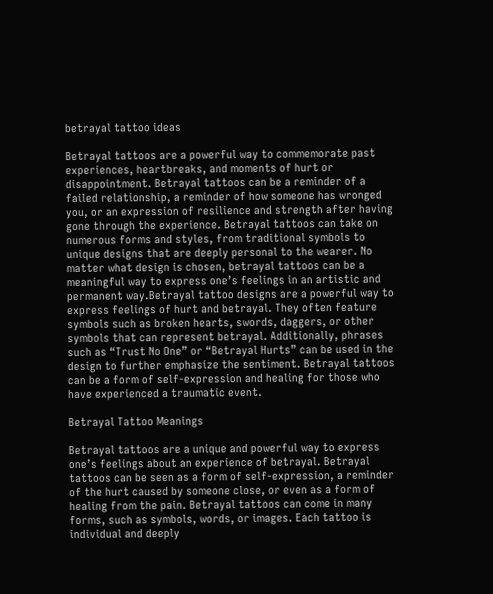betrayal tattoo ideas

Betrayal tattoos are a powerful way to commemorate past experiences, heartbreaks, and moments of hurt or disappointment. Betrayal tattoos can be a reminder of a failed relationship, a reminder of how someone has wronged you, or an expression of resilience and strength after having gone through the experience. Betrayal tattoos can take on numerous forms and styles, from traditional symbols to unique designs that are deeply personal to the wearer. No matter what design is chosen, betrayal tattoos can be a meaningful way to express one’s feelings in an artistic and permanent way.Betrayal tattoo designs are a powerful way to express feelings of hurt and betrayal. They often feature symbols such as broken hearts, swords, daggers, or other symbols that can represent betrayal. Additionally, phrases such as “Trust No One” or “Betrayal Hurts” can be used in the design to further emphasize the sentiment. Betrayal tattoos can be a form of self-expression and healing for those who have experienced a traumatic event.

Betrayal Tattoo Meanings

Betrayal tattoos are a unique and powerful way to express one’s feelings about an experience of betrayal. Betrayal tattoos can be seen as a form of self-expression, a reminder of the hurt caused by someone close, or even as a form of healing from the pain. Betrayal tattoos can come in many forms, such as symbols, words, or images. Each tattoo is individual and deeply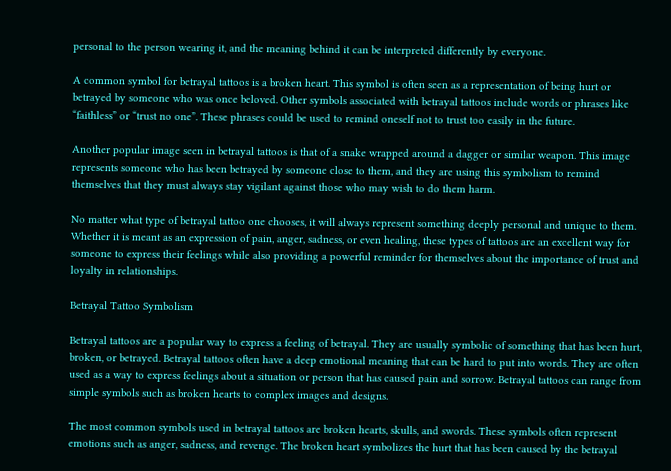personal to the person wearing it, and the meaning behind it can be interpreted differently by everyone.

A common symbol for betrayal tattoos is a broken heart. This symbol is often seen as a representation of being hurt or betrayed by someone who was once beloved. Other symbols associated with betrayal tattoos include words or phrases like “faithless” or “trust no one”. These phrases could be used to remind oneself not to trust too easily in the future.

Another popular image seen in betrayal tattoos is that of a snake wrapped around a dagger or similar weapon. This image represents someone who has been betrayed by someone close to them, and they are using this symbolism to remind themselves that they must always stay vigilant against those who may wish to do them harm.

No matter what type of betrayal tattoo one chooses, it will always represent something deeply personal and unique to them. Whether it is meant as an expression of pain, anger, sadness, or even healing, these types of tattoos are an excellent way for someone to express their feelings while also providing a powerful reminder for themselves about the importance of trust and loyalty in relationships.

Betrayal Tattoo Symbolism

Betrayal tattoos are a popular way to express a feeling of betrayal. They are usually symbolic of something that has been hurt, broken, or betrayed. Betrayal tattoos often have a deep emotional meaning that can be hard to put into words. They are often used as a way to express feelings about a situation or person that has caused pain and sorrow. Betrayal tattoos can range from simple symbols such as broken hearts to complex images and designs.

The most common symbols used in betrayal tattoos are broken hearts, skulls, and swords. These symbols often represent emotions such as anger, sadness, and revenge. The broken heart symbolizes the hurt that has been caused by the betrayal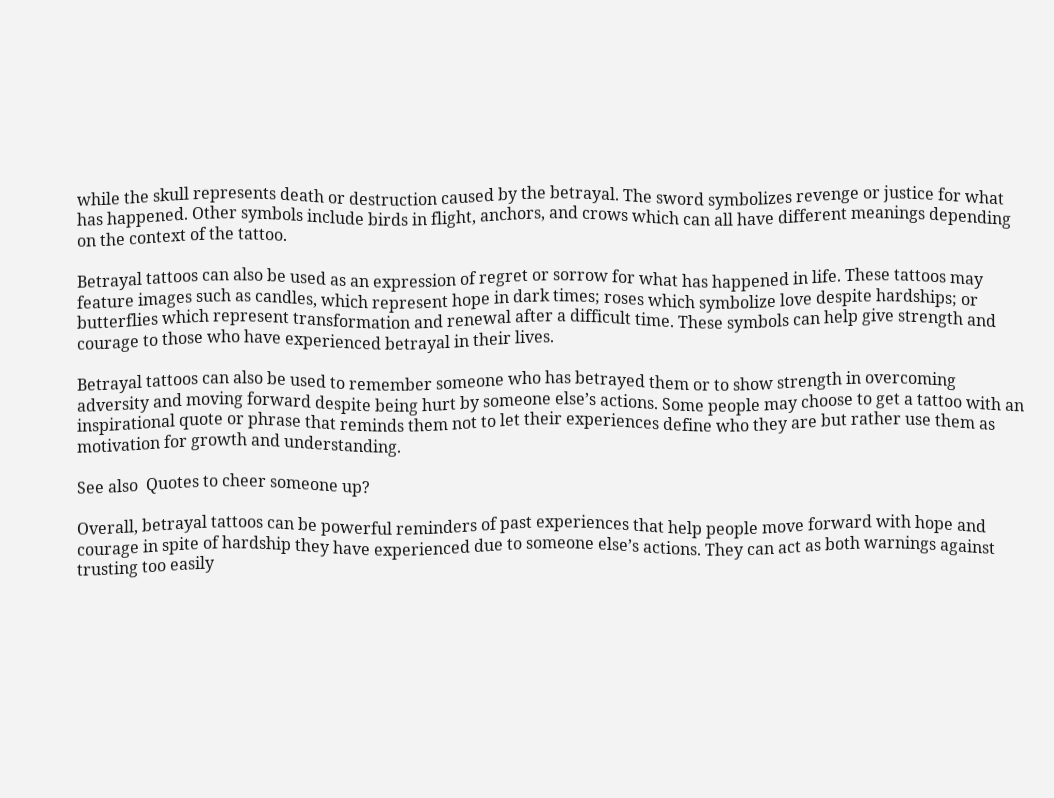while the skull represents death or destruction caused by the betrayal. The sword symbolizes revenge or justice for what has happened. Other symbols include birds in flight, anchors, and crows which can all have different meanings depending on the context of the tattoo.

Betrayal tattoos can also be used as an expression of regret or sorrow for what has happened in life. These tattoos may feature images such as candles, which represent hope in dark times; roses which symbolize love despite hardships; or butterflies which represent transformation and renewal after a difficult time. These symbols can help give strength and courage to those who have experienced betrayal in their lives.

Betrayal tattoos can also be used to remember someone who has betrayed them or to show strength in overcoming adversity and moving forward despite being hurt by someone else’s actions. Some people may choose to get a tattoo with an inspirational quote or phrase that reminds them not to let their experiences define who they are but rather use them as motivation for growth and understanding.

See also  Quotes to cheer someone up?

Overall, betrayal tattoos can be powerful reminders of past experiences that help people move forward with hope and courage in spite of hardship they have experienced due to someone else’s actions. They can act as both warnings against trusting too easily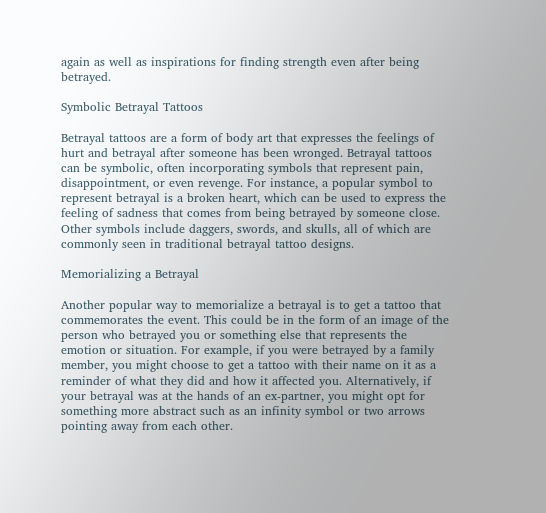again as well as inspirations for finding strength even after being betrayed.

Symbolic Betrayal Tattoos

Betrayal tattoos are a form of body art that expresses the feelings of hurt and betrayal after someone has been wronged. Betrayal tattoos can be symbolic, often incorporating symbols that represent pain, disappointment, or even revenge. For instance, a popular symbol to represent betrayal is a broken heart, which can be used to express the feeling of sadness that comes from being betrayed by someone close. Other symbols include daggers, swords, and skulls, all of which are commonly seen in traditional betrayal tattoo designs.

Memorializing a Betrayal

Another popular way to memorialize a betrayal is to get a tattoo that commemorates the event. This could be in the form of an image of the person who betrayed you or something else that represents the emotion or situation. For example, if you were betrayed by a family member, you might choose to get a tattoo with their name on it as a reminder of what they did and how it affected you. Alternatively, if your betrayal was at the hands of an ex-partner, you might opt for something more abstract such as an infinity symbol or two arrows pointing away from each other.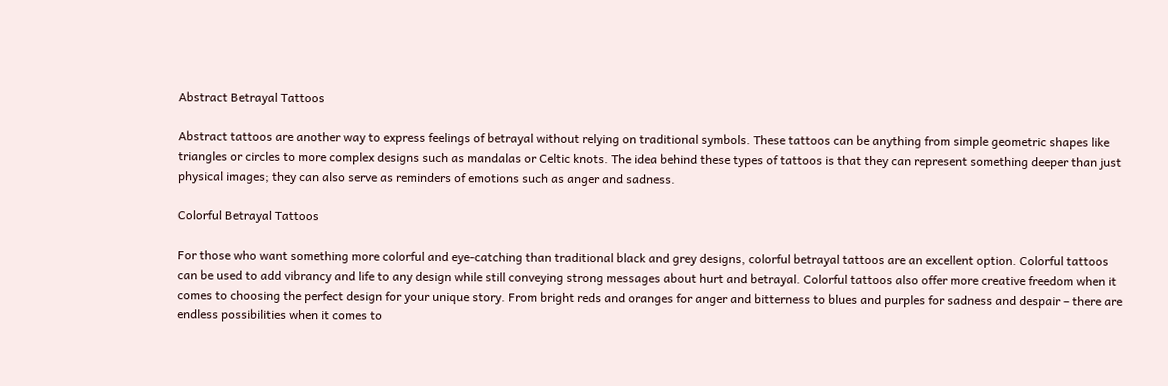Abstract Betrayal Tattoos

Abstract tattoos are another way to express feelings of betrayal without relying on traditional symbols. These tattoos can be anything from simple geometric shapes like triangles or circles to more complex designs such as mandalas or Celtic knots. The idea behind these types of tattoos is that they can represent something deeper than just physical images; they can also serve as reminders of emotions such as anger and sadness.

Colorful Betrayal Tattoos

For those who want something more colorful and eye-catching than traditional black and grey designs, colorful betrayal tattoos are an excellent option. Colorful tattoos can be used to add vibrancy and life to any design while still conveying strong messages about hurt and betrayal. Colorful tattoos also offer more creative freedom when it comes to choosing the perfect design for your unique story. From bright reds and oranges for anger and bitterness to blues and purples for sadness and despair – there are endless possibilities when it comes to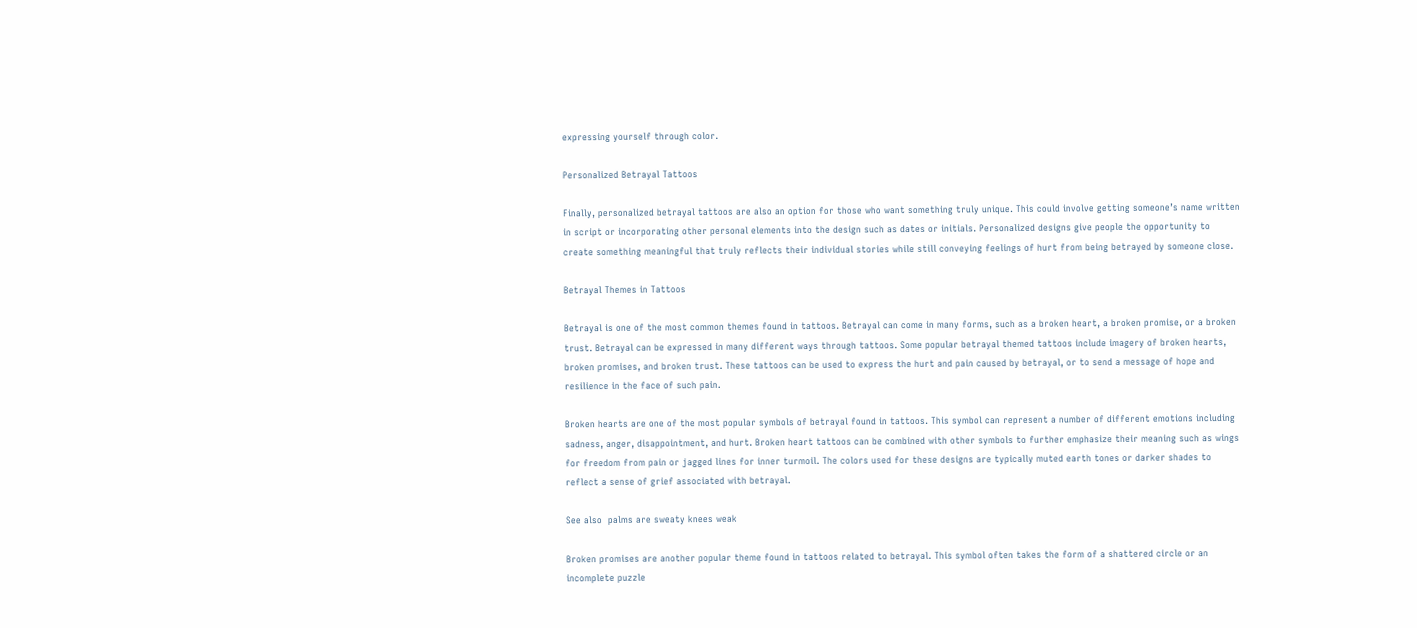expressing yourself through color.

Personalized Betrayal Tattoos

Finally, personalized betrayal tattoos are also an option for those who want something truly unique. This could involve getting someone’s name written in script or incorporating other personal elements into the design such as dates or initials. Personalized designs give people the opportunity to create something meaningful that truly reflects their individual stories while still conveying feelings of hurt from being betrayed by someone close.

Betrayal Themes in Tattoos

Betrayal is one of the most common themes found in tattoos. Betrayal can come in many forms, such as a broken heart, a broken promise, or a broken trust. Betrayal can be expressed in many different ways through tattoos. Some popular betrayal themed tattoos include imagery of broken hearts, broken promises, and broken trust. These tattoos can be used to express the hurt and pain caused by betrayal, or to send a message of hope and resilience in the face of such pain.

Broken hearts are one of the most popular symbols of betrayal found in tattoos. This symbol can represent a number of different emotions including sadness, anger, disappointment, and hurt. Broken heart tattoos can be combined with other symbols to further emphasize their meaning such as wings for freedom from pain or jagged lines for inner turmoil. The colors used for these designs are typically muted earth tones or darker shades to reflect a sense of grief associated with betrayal.

See also  palms are sweaty knees weak

Broken promises are another popular theme found in tattoos related to betrayal. This symbol often takes the form of a shattered circle or an incomplete puzzle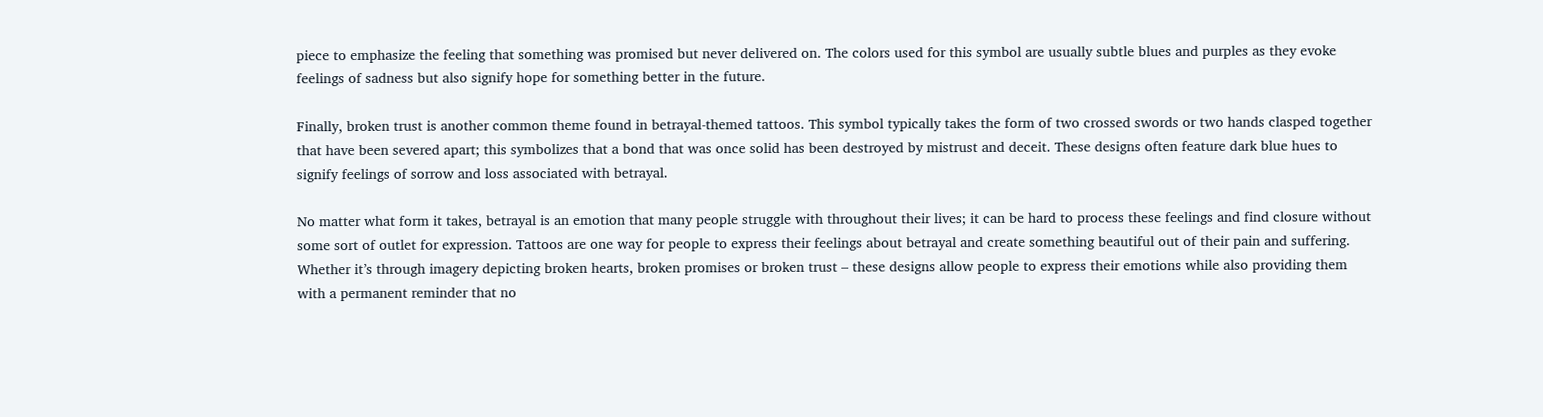piece to emphasize the feeling that something was promised but never delivered on. The colors used for this symbol are usually subtle blues and purples as they evoke feelings of sadness but also signify hope for something better in the future.

Finally, broken trust is another common theme found in betrayal-themed tattoos. This symbol typically takes the form of two crossed swords or two hands clasped together that have been severed apart; this symbolizes that a bond that was once solid has been destroyed by mistrust and deceit. These designs often feature dark blue hues to signify feelings of sorrow and loss associated with betrayal.

No matter what form it takes, betrayal is an emotion that many people struggle with throughout their lives; it can be hard to process these feelings and find closure without some sort of outlet for expression. Tattoos are one way for people to express their feelings about betrayal and create something beautiful out of their pain and suffering. Whether it’s through imagery depicting broken hearts, broken promises or broken trust – these designs allow people to express their emotions while also providing them with a permanent reminder that no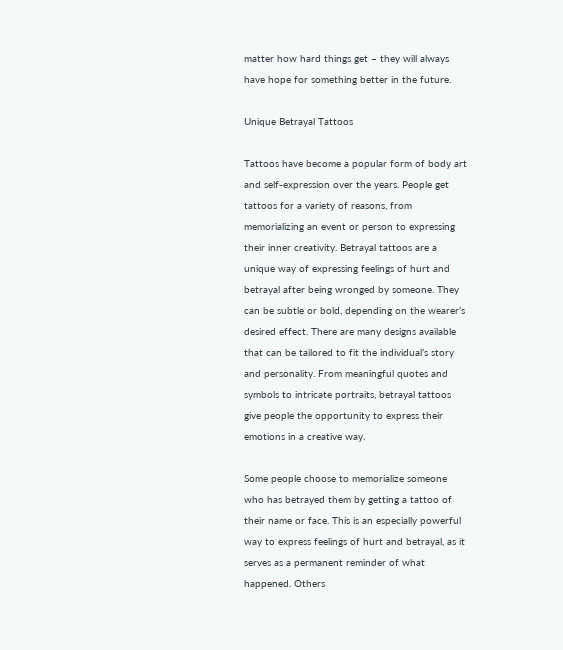matter how hard things get – they will always have hope for something better in the future.

Unique Betrayal Tattoos

Tattoos have become a popular form of body art and self-expression over the years. People get tattoos for a variety of reasons, from memorializing an event or person to expressing their inner creativity. Betrayal tattoos are a unique way of expressing feelings of hurt and betrayal after being wronged by someone. They can be subtle or bold, depending on the wearer’s desired effect. There are many designs available that can be tailored to fit the individual’s story and personality. From meaningful quotes and symbols to intricate portraits, betrayal tattoos give people the opportunity to express their emotions in a creative way.

Some people choose to memorialize someone who has betrayed them by getting a tattoo of their name or face. This is an especially powerful way to express feelings of hurt and betrayal, as it serves as a permanent reminder of what happened. Others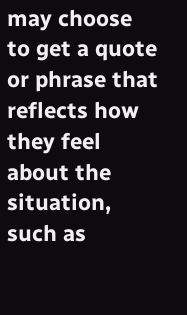may choose to get a quote or phrase that reflects how they feel about the situation, such as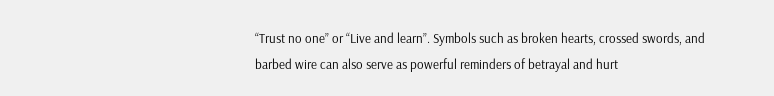“Trust no one” or “Live and learn”. Symbols such as broken hearts, crossed swords, and barbed wire can also serve as powerful reminders of betrayal and hurt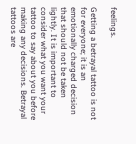feelings.

Getting a betrayal tattoo is not for everyone; it is an emotionally charged decision that should not be taken lightly. It is important to consider what you want your tattoo to say about you before making any decisions. Betrayal tattoos are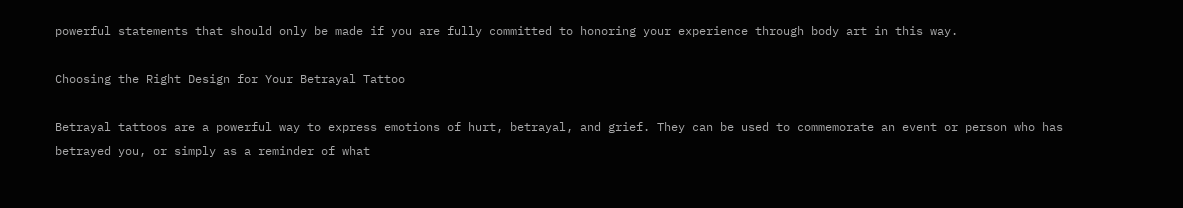powerful statements that should only be made if you are fully committed to honoring your experience through body art in this way.

Choosing the Right Design for Your Betrayal Tattoo

Betrayal tattoos are a powerful way to express emotions of hurt, betrayal, and grief. They can be used to commemorate an event or person who has betrayed you, or simply as a reminder of what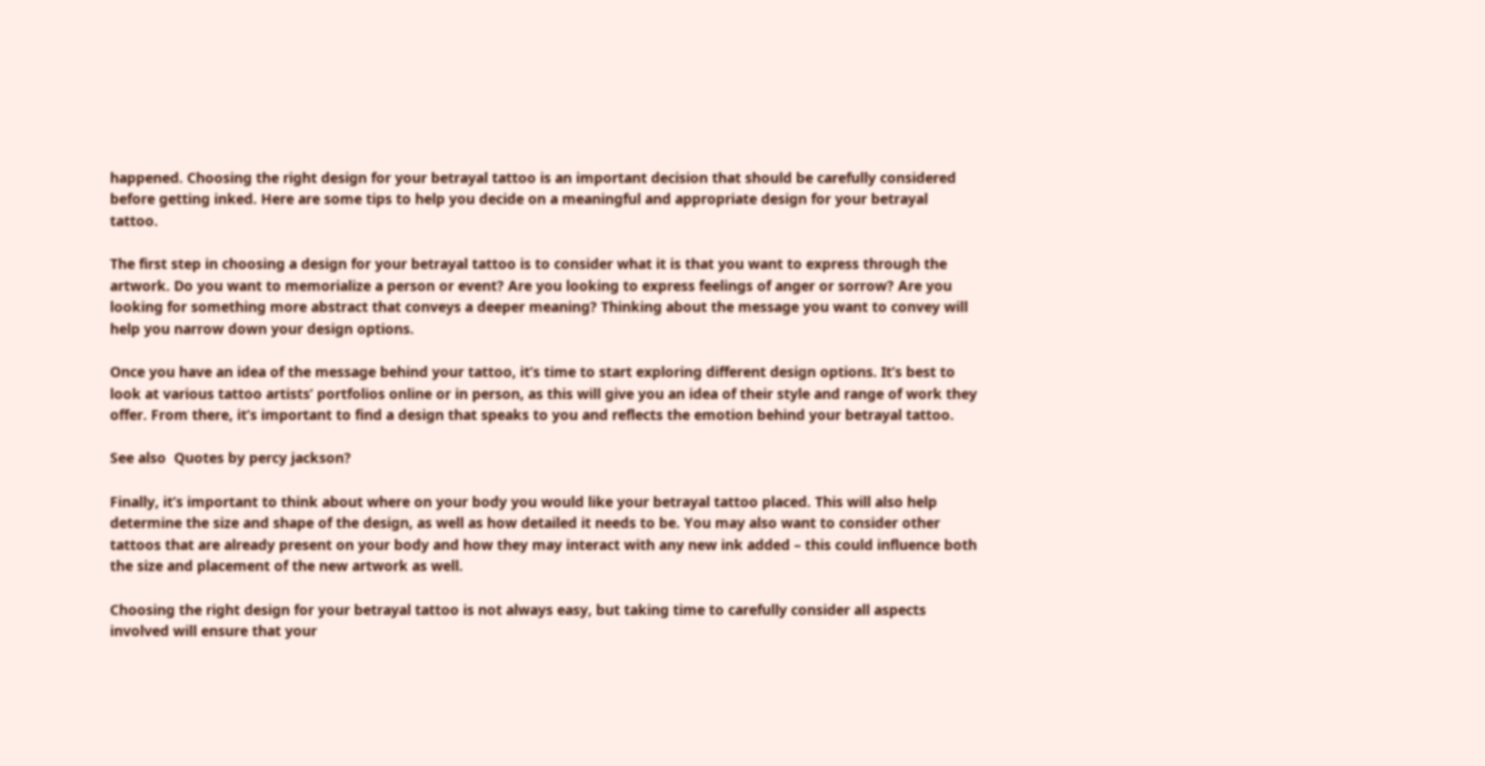happened. Choosing the right design for your betrayal tattoo is an important decision that should be carefully considered before getting inked. Here are some tips to help you decide on a meaningful and appropriate design for your betrayal tattoo.

The first step in choosing a design for your betrayal tattoo is to consider what it is that you want to express through the artwork. Do you want to memorialize a person or event? Are you looking to express feelings of anger or sorrow? Are you looking for something more abstract that conveys a deeper meaning? Thinking about the message you want to convey will help you narrow down your design options.

Once you have an idea of the message behind your tattoo, it’s time to start exploring different design options. It’s best to look at various tattoo artists’ portfolios online or in person, as this will give you an idea of their style and range of work they offer. From there, it’s important to find a design that speaks to you and reflects the emotion behind your betrayal tattoo.

See also  Quotes by percy jackson?

Finally, it’s important to think about where on your body you would like your betrayal tattoo placed. This will also help determine the size and shape of the design, as well as how detailed it needs to be. You may also want to consider other tattoos that are already present on your body and how they may interact with any new ink added – this could influence both the size and placement of the new artwork as well.

Choosing the right design for your betrayal tattoo is not always easy, but taking time to carefully consider all aspects involved will ensure that your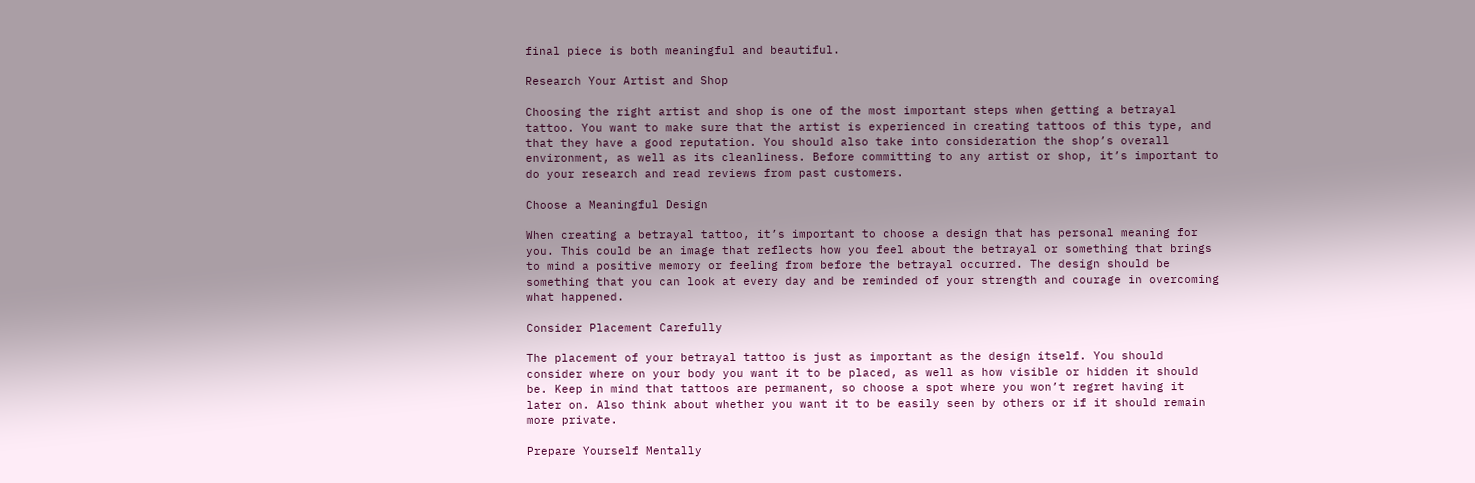final piece is both meaningful and beautiful.

Research Your Artist and Shop

Choosing the right artist and shop is one of the most important steps when getting a betrayal tattoo. You want to make sure that the artist is experienced in creating tattoos of this type, and that they have a good reputation. You should also take into consideration the shop’s overall environment, as well as its cleanliness. Before committing to any artist or shop, it’s important to do your research and read reviews from past customers.

Choose a Meaningful Design

When creating a betrayal tattoo, it’s important to choose a design that has personal meaning for you. This could be an image that reflects how you feel about the betrayal or something that brings to mind a positive memory or feeling from before the betrayal occurred. The design should be something that you can look at every day and be reminded of your strength and courage in overcoming what happened.

Consider Placement Carefully

The placement of your betrayal tattoo is just as important as the design itself. You should consider where on your body you want it to be placed, as well as how visible or hidden it should be. Keep in mind that tattoos are permanent, so choose a spot where you won’t regret having it later on. Also think about whether you want it to be easily seen by others or if it should remain more private.

Prepare Yourself Mentally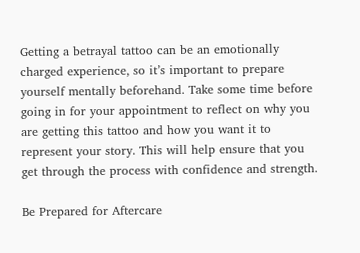Getting a betrayal tattoo can be an emotionally charged experience, so it’s important to prepare yourself mentally beforehand. Take some time before going in for your appointment to reflect on why you are getting this tattoo and how you want it to represent your story. This will help ensure that you get through the process with confidence and strength.

Be Prepared for Aftercare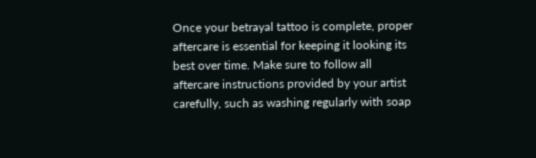Once your betrayal tattoo is complete, proper aftercare is essential for keeping it looking its best over time. Make sure to follow all aftercare instructions provided by your artist carefully, such as washing regularly with soap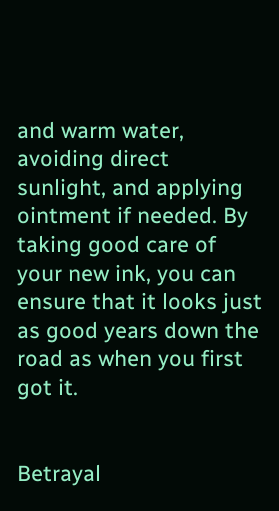and warm water, avoiding direct sunlight, and applying ointment if needed. By taking good care of your new ink, you can ensure that it looks just as good years down the road as when you first got it.


Betrayal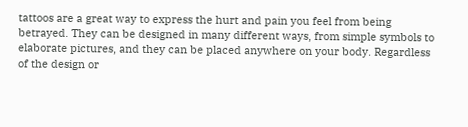tattoos are a great way to express the hurt and pain you feel from being betrayed. They can be designed in many different ways, from simple symbols to elaborate pictures, and they can be placed anywhere on your body. Regardless of the design or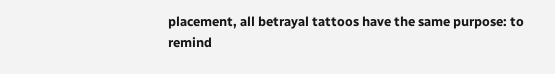placement, all betrayal tattoos have the same purpose: to remind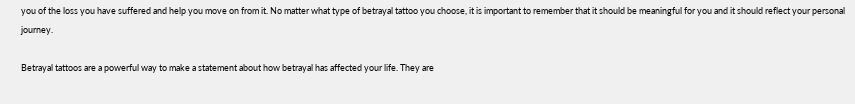you of the loss you have suffered and help you move on from it. No matter what type of betrayal tattoo you choose, it is important to remember that it should be meaningful for you and it should reflect your personal journey.

Betrayal tattoos are a powerful way to make a statement about how betrayal has affected your life. They are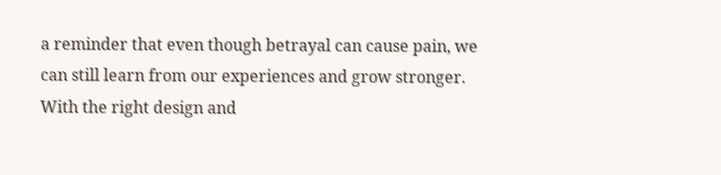a reminder that even though betrayal can cause pain, we can still learn from our experiences and grow stronger. With the right design and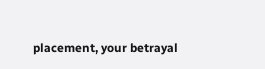placement, your betrayal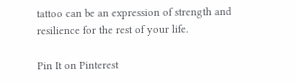tattoo can be an expression of strength and resilience for the rest of your life.

Pin It on Pinterest